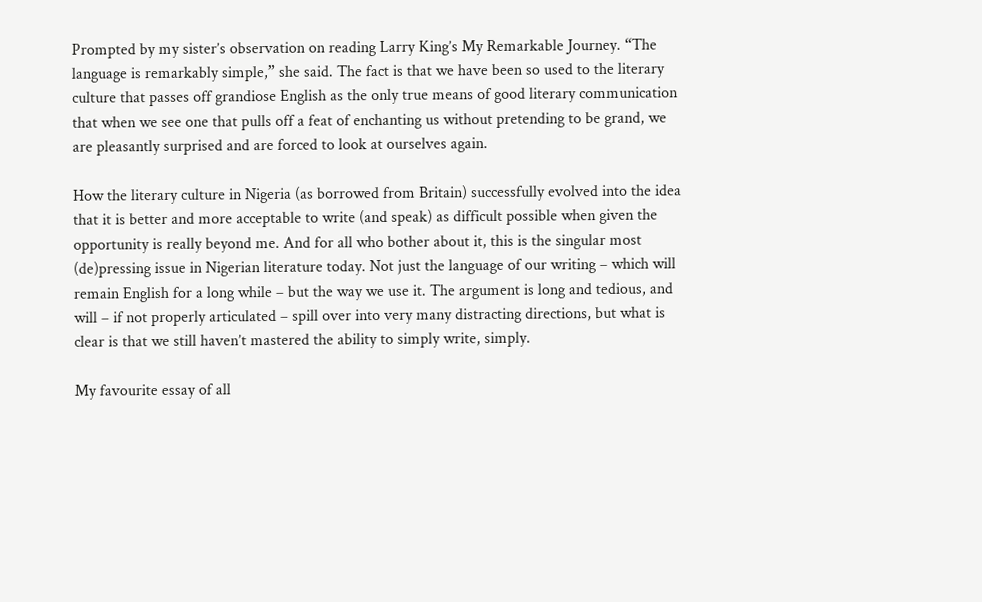Prompted by my sister’s observation on reading Larry King’s My Remarkable Journey. “The language is remarkably simple,” she said. The fact is that we have been so used to the literary culture that passes off grandiose English as the only true means of good literary communication that when we see one that pulls off a feat of enchanting us without pretending to be grand, we are pleasantly surprised and are forced to look at ourselves again.

How the literary culture in Nigeria (as borrowed from Britain) successfully evolved into the idea that it is better and more acceptable to write (and speak) as difficult possible when given the opportunity is really beyond me. And for all who bother about it, this is the singular most (de)pressing issue in Nigerian literature today. Not just the language of our writing – which will remain English for a long while – but the way we use it. The argument is long and tedious, and will – if not properly articulated – spill over into very many distracting directions, but what is clear is that we still haven’t mastered the ability to simply write, simply.

My favourite essay of all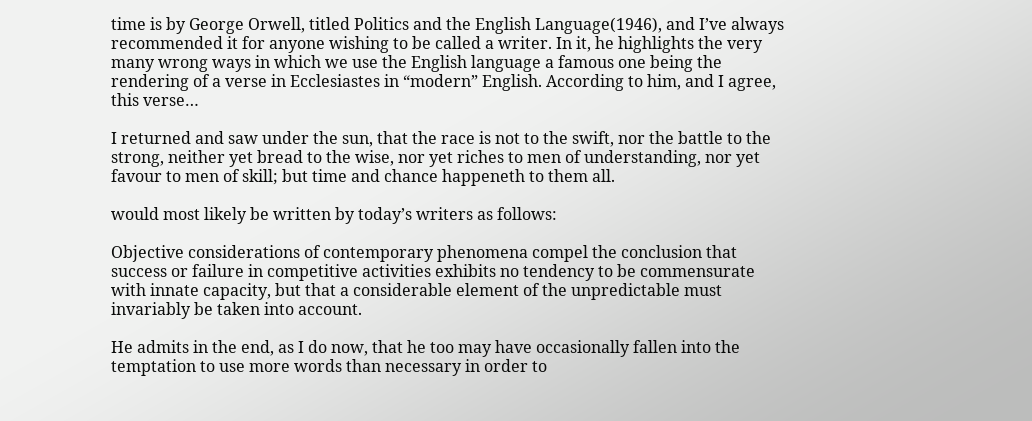time is by George Orwell, titled Politics and the English Language(1946), and I’ve always recommended it for anyone wishing to be called a writer. In it, he highlights the very many wrong ways in which we use the English language a famous one being the rendering of a verse in Ecclesiastes in “modern” English. According to him, and I agree, this verse…

I returned and saw under the sun, that the race is not to the swift, nor the battle to the strong, neither yet bread to the wise, nor yet riches to men of understanding, nor yet favour to men of skill; but time and chance happeneth to them all.

would most likely be written by today’s writers as follows:

Objective considerations of contemporary phenomena compel the conclusion that success or failure in competitive activities exhibits no tendency to be commensurate with innate capacity, but that a considerable element of the unpredictable must invariably be taken into account.

He admits in the end, as I do now, that he too may have occasionally fallen into the temptation to use more words than necessary in order to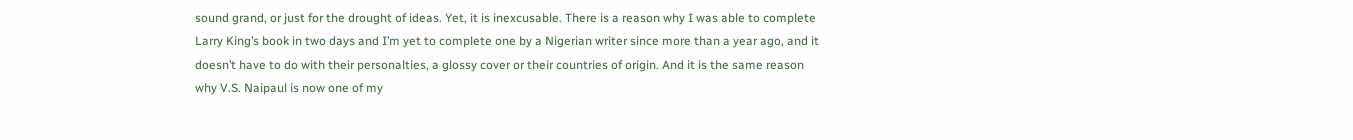sound grand, or just for the drought of ideas. Yet, it is inexcusable. There is a reason why I was able to complete Larry King’s book in two days and I’m yet to complete one by a Nigerian writer since more than a year ago, and it doesn’t have to do with their personalties, a glossy cover or their countries of origin. And it is the same reason why V.S. Naipaul is now one of my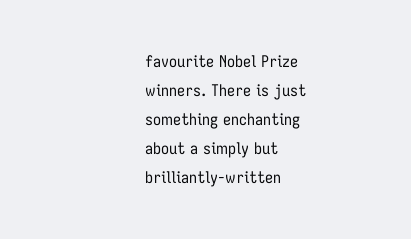favourite Nobel Prize winners. There is just something enchanting about a simply but brilliantly-written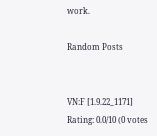work.

Random Posts


VN:F [1.9.22_1171]
Rating: 0.0/10 (0 votes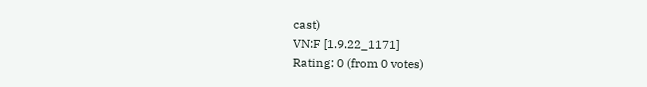cast)
VN:F [1.9.22_1171]
Rating: 0 (from 0 votes)